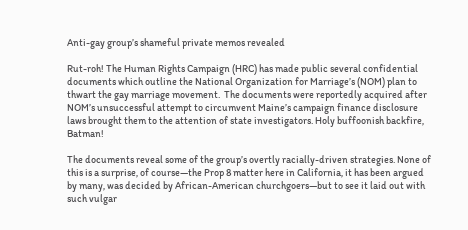Anti-gay group’s shameful private memos revealed

Rut-roh! The Human Rights Campaign (HRC) has made public several confidential documents which outline the National Organization for Marriage’s (NOM) plan to thwart the gay marriage movement.  The documents were reportedly acquired after NOM’s unsuccessful attempt to circumvent Maine’s campaign finance disclosure laws brought them to the attention of state investigators. Holy buffoonish backfire, Batman!

The documents reveal some of the group’s overtly racially-driven strategies. None of this is a surprise, of course—the Prop 8 matter here in California, it has been argued by many, was decided by African-American churchgoers—but to see it laid out with such vulgar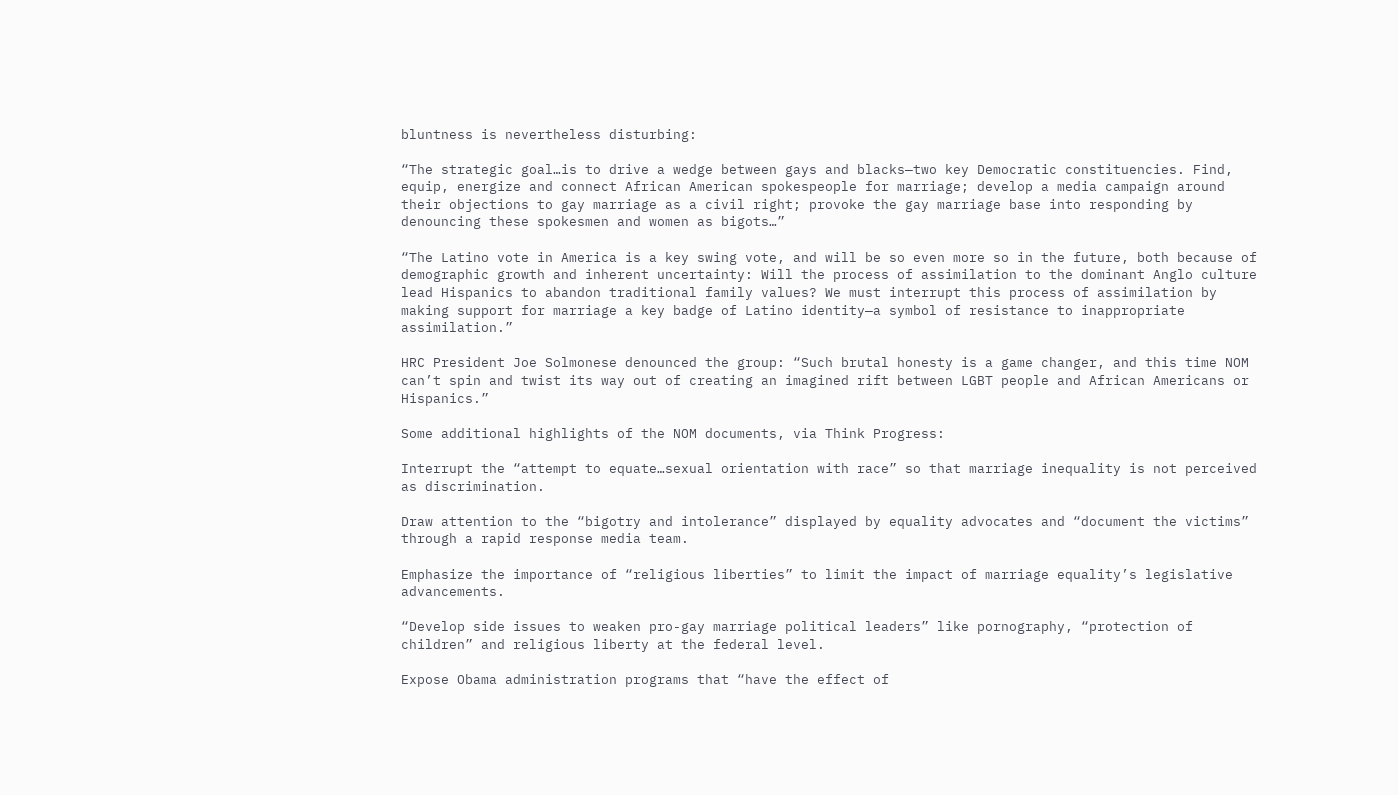bluntness is nevertheless disturbing:

“The strategic goal…is to drive a wedge between gays and blacks—two key Democratic constituencies. Find, equip, energize and connect African American spokespeople for marriage; develop a media campaign around their objections to gay marriage as a civil right; provoke the gay marriage base into responding by denouncing these spokesmen and women as bigots…”

“The Latino vote in America is a key swing vote, and will be so even more so in the future, both because of demographic growth and inherent uncertainty: Will the process of assimilation to the dominant Anglo culture lead Hispanics to abandon traditional family values? We must interrupt this process of assimilation by making support for marriage a key badge of Latino identity—a symbol of resistance to inappropriate assimilation.”

HRC President Joe Solmonese denounced the group: “Such brutal honesty is a game changer, and this time NOM can’t spin and twist its way out of creating an imagined rift between LGBT people and African Americans or Hispanics.”

Some additional highlights of the NOM documents, via Think Progress:

Interrupt the “attempt to equate…sexual orientation with race” so that marriage inequality is not perceived as discrimination.

Draw attention to the “bigotry and intolerance” displayed by equality advocates and “document the victims” through a rapid response media team.

Emphasize the importance of “religious liberties” to limit the impact of marriage equality’s legislative advancements.

“Develop side issues to weaken pro-gay marriage political leaders” like pornography, “protection of children” and religious liberty at the federal level.

Expose Obama administration programs that “have the effect of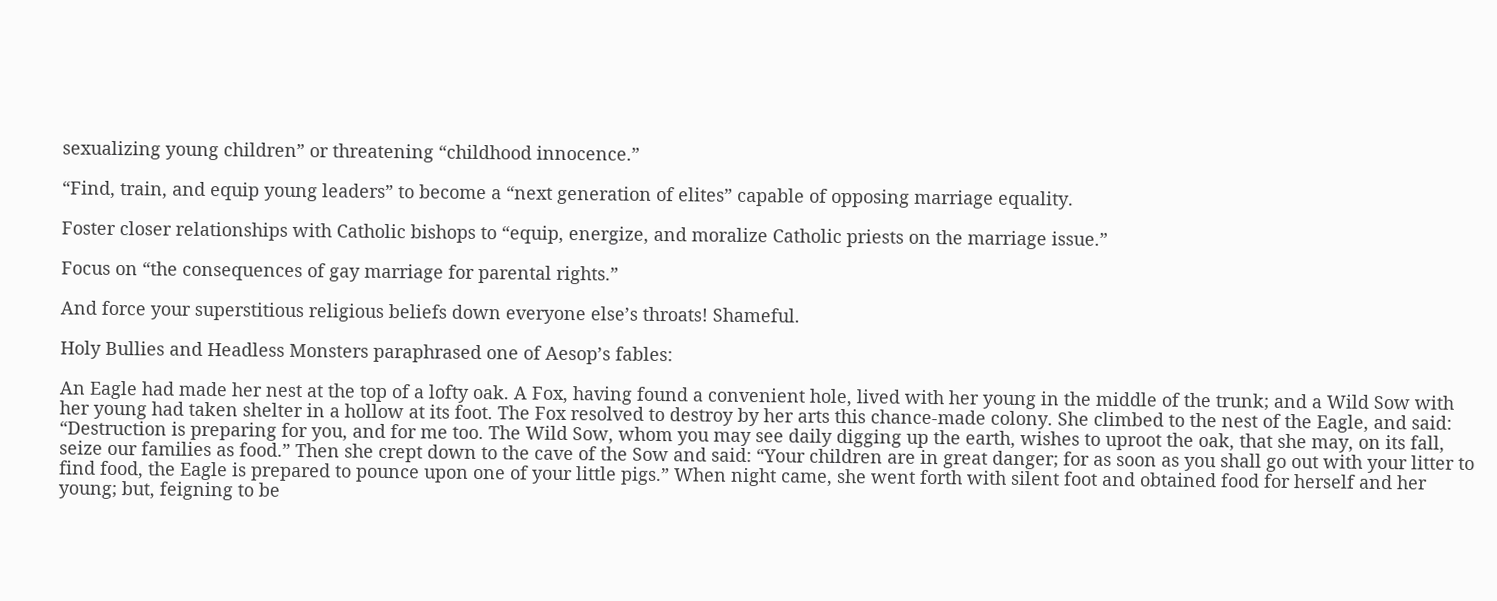sexualizing young children” or threatening “childhood innocence.”

“Find, train, and equip young leaders” to become a “next generation of elites” capable of opposing marriage equality.

Foster closer relationships with Catholic bishops to “equip, energize, and moralize Catholic priests on the marriage issue.”

Focus on “the consequences of gay marriage for parental rights.”

And force your superstitious religious beliefs down everyone else’s throats! Shameful.

Holy Bullies and Headless Monsters paraphrased one of Aesop’s fables:

An Eagle had made her nest at the top of a lofty oak. A Fox, having found a convenient hole, lived with her young in the middle of the trunk; and a Wild Sow with her young had taken shelter in a hollow at its foot. The Fox resolved to destroy by her arts this chance-made colony. She climbed to the nest of the Eagle, and said: “Destruction is preparing for you, and for me too. The Wild Sow, whom you may see daily digging up the earth, wishes to uproot the oak, that she may, on its fall, seize our families as food.” Then she crept down to the cave of the Sow and said: “Your children are in great danger; for as soon as you shall go out with your litter to find food, the Eagle is prepared to pounce upon one of your little pigs.” When night came, she went forth with silent foot and obtained food for herself and her young; but, feigning to be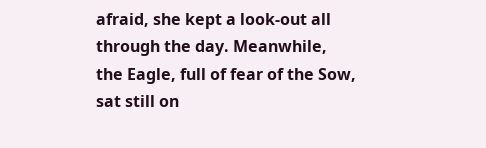afraid, she kept a look-out all through the day. Meanwhile, the Eagle, full of fear of the Sow, sat still on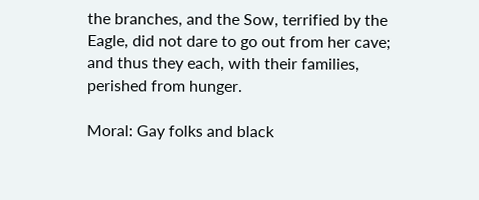the branches, and the Sow, terrified by the Eagle, did not dare to go out from her cave; and thus they each, with their families, perished from hunger.

Moral: Gay folks and black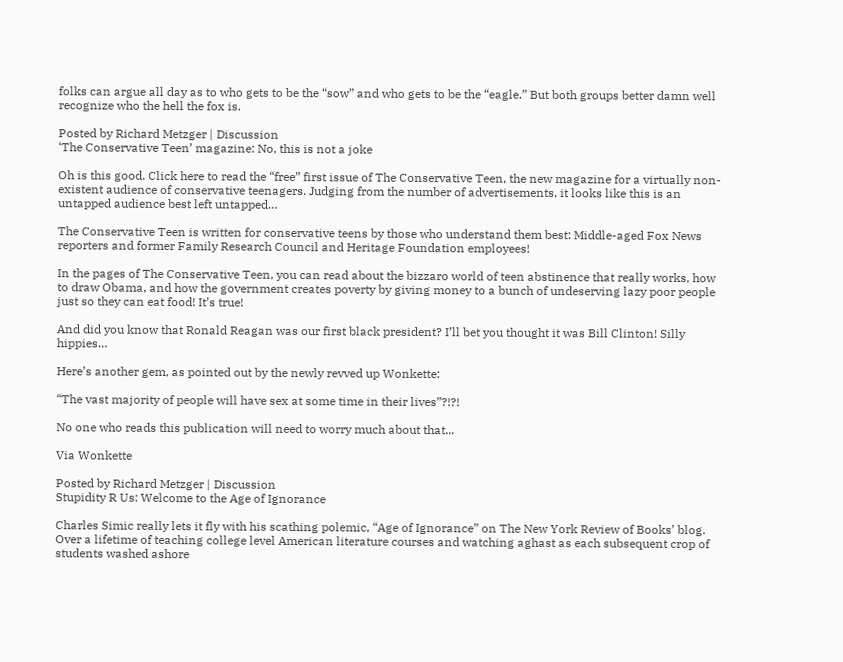folks can argue all day as to who gets to be the “sow” and who gets to be the “eagle.” But both groups better damn well recognize who the hell the fox is.

Posted by Richard Metzger | Discussion
‘The Conservative Teen’ magazine: No, this is not a joke

Oh is this good. Click here to read the “free” first issue of The Conservative Teen, the new magazine for a virtually non-existent audience of conservative teenagers. Judging from the number of advertisements, it looks like this is an untapped audience best left untapped…

The Conservative Teen is written for conservative teens by those who understand them best: Middle-aged Fox News reporters and former Family Research Council and Heritage Foundation employees!

In the pages of The Conservative Teen, you can read about the bizzaro world of teen abstinence that really works, how to draw Obama, and how the government creates poverty by giving money to a bunch of undeserving lazy poor people just so they can eat food! It’s true!

And did you know that Ronald Reagan was our first black president? I’ll bet you thought it was Bill Clinton! Silly hippies…

Here’s another gem, as pointed out by the newly revved up Wonkette:

“The vast majority of people will have sex at some time in their lives”?!?!

No one who reads this publication will need to worry much about that...

Via Wonkette

Posted by Richard Metzger | Discussion
Stupidity R Us: Welcome to the Age of Ignorance

Charles Simic really lets it fly with his scathing polemic, “Age of Ignorance” on The New York Review of Books’ blog. Over a lifetime of teaching college level American literature courses and watching aghast as each subsequent crop of students washed ashore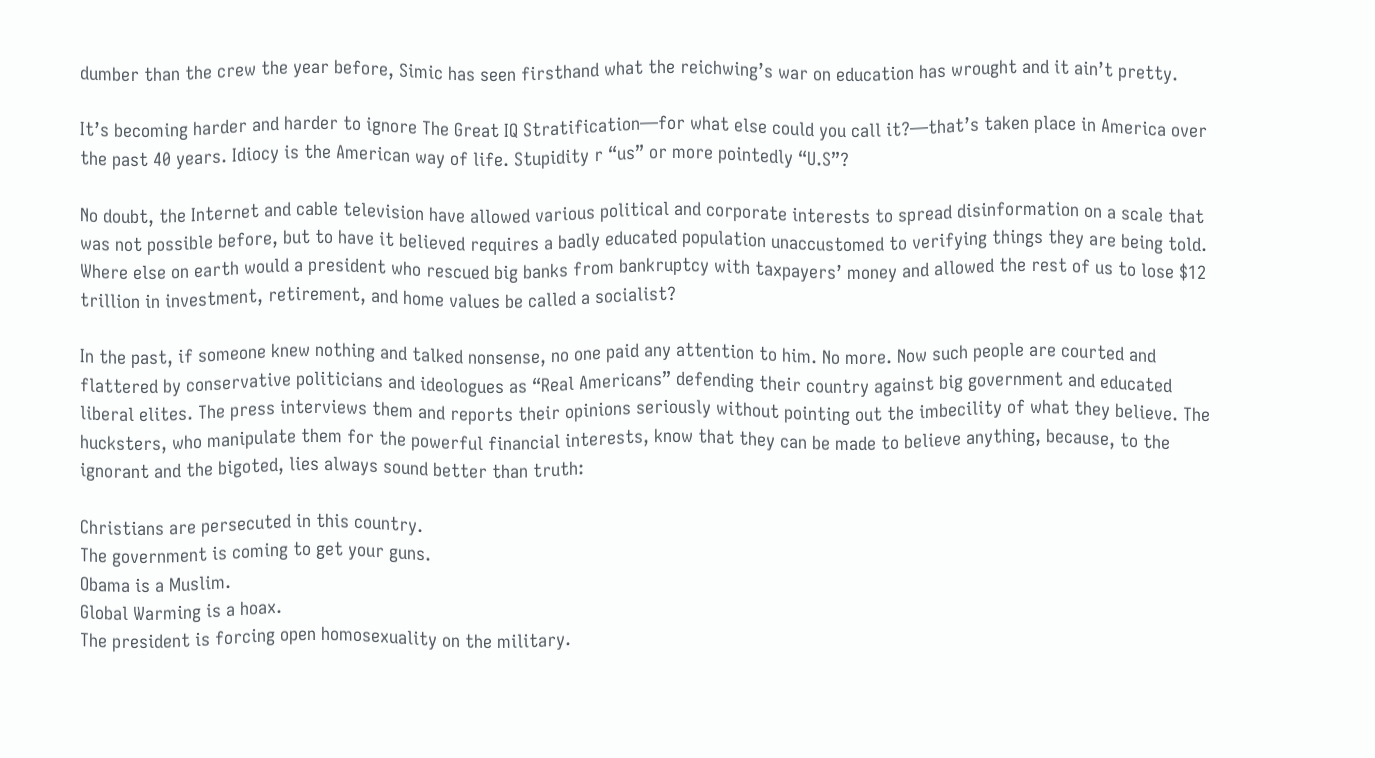dumber than the crew the year before, Simic has seen firsthand what the reichwing’s war on education has wrought and it ain’t pretty.

It’s becoming harder and harder to ignore The Great IQ Stratification—for what else could you call it?—that’s taken place in America over the past 40 years. Idiocy is the American way of life. Stupidity r “us” or more pointedly “U.S”?

No doubt, the Internet and cable television have allowed various political and corporate interests to spread disinformation on a scale that was not possible before, but to have it believed requires a badly educated population unaccustomed to verifying things they are being told. Where else on earth would a president who rescued big banks from bankruptcy with taxpayers’ money and allowed the rest of us to lose $12 trillion in investment, retirement, and home values be called a socialist?

In the past, if someone knew nothing and talked nonsense, no one paid any attention to him. No more. Now such people are courted and flattered by conservative politicians and ideologues as “Real Americans” defending their country against big government and educated liberal elites. The press interviews them and reports their opinions seriously without pointing out the imbecility of what they believe. The hucksters, who manipulate them for the powerful financial interests, know that they can be made to believe anything, because, to the ignorant and the bigoted, lies always sound better than truth:

Christians are persecuted in this country.
The government is coming to get your guns.
Obama is a Muslim.
Global Warming is a hoax.
The president is forcing open homosexuality on the military.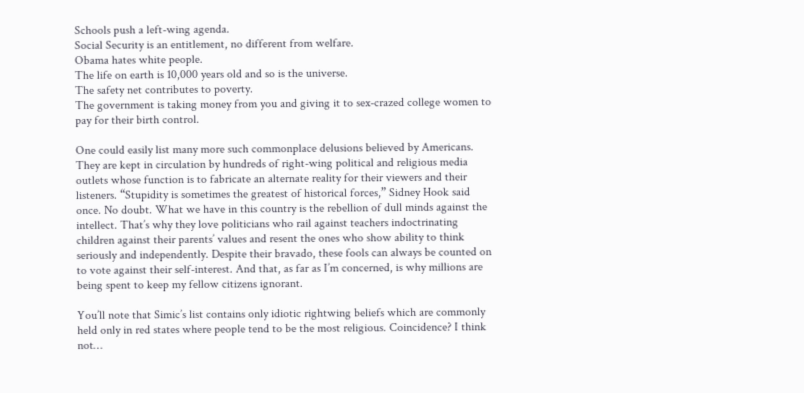Schools push a left-wing agenda.
Social Security is an entitlement, no different from welfare.
Obama hates white people.
The life on earth is 10,000 years old and so is the universe.
The safety net contributes to poverty.
The government is taking money from you and giving it to sex-crazed college women to pay for their birth control.

One could easily list many more such commonplace delusions believed by Americans. They are kept in circulation by hundreds of right-wing political and religious media outlets whose function is to fabricate an alternate reality for their viewers and their listeners. “Stupidity is sometimes the greatest of historical forces,” Sidney Hook said once. No doubt. What we have in this country is the rebellion of dull minds against the intellect. That’s why they love politicians who rail against teachers indoctrinating children against their parents’ values and resent the ones who show ability to think seriously and independently. Despite their bravado, these fools can always be counted on to vote against their self-interest. And that, as far as I’m concerned, is why millions are being spent to keep my fellow citizens ignorant.

You’ll note that Simic’s list contains only idiotic rightwing beliefs which are commonly held only in red states where people tend to be the most religious. Coincidence? I think not…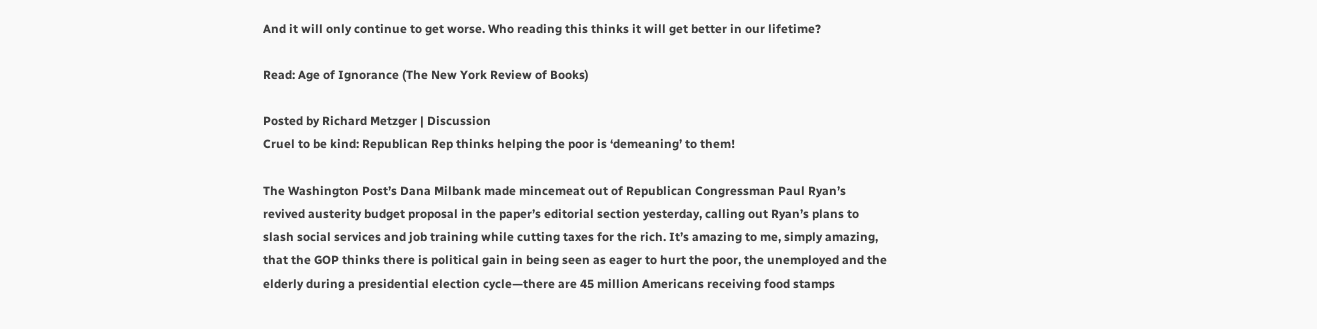And it will only continue to get worse. Who reading this thinks it will get better in our lifetime?

Read: Age of Ignorance (The New York Review of Books)

Posted by Richard Metzger | Discussion
Cruel to be kind: Republican Rep thinks helping the poor is ‘demeaning’ to them!

The Washington Post’s Dana Milbank made mincemeat out of Republican Congressman Paul Ryan’s revived austerity budget proposal in the paper’s editorial section yesterday, calling out Ryan’s plans to slash social services and job training while cutting taxes for the rich. It’s amazing to me, simply amazing, that the GOP thinks there is political gain in being seen as eager to hurt the poor, the unemployed and the elderly during a presidential election cycle—there are 45 million Americans receiving food stamps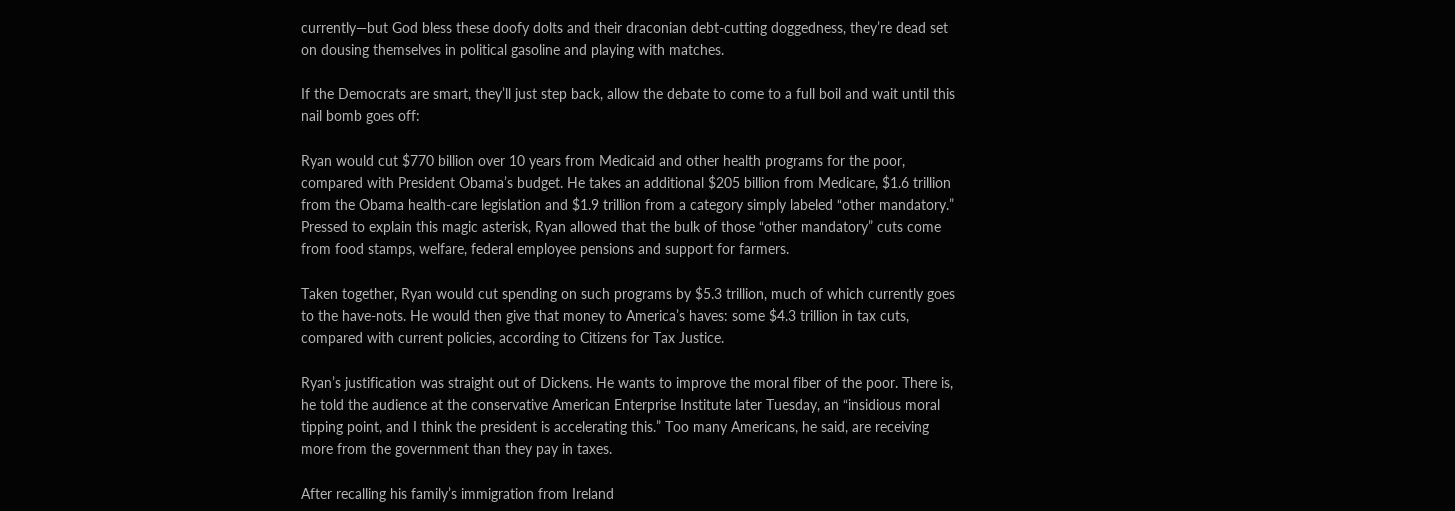currently—but God bless these doofy dolts and their draconian debt-cutting doggedness, they’re dead set on dousing themselves in political gasoline and playing with matches.

If the Democrats are smart, they’ll just step back, allow the debate to come to a full boil and wait until this nail bomb goes off:

Ryan would cut $770 billion over 10 years from Medicaid and other health programs for the poor, compared with President Obama’s budget. He takes an additional $205 billion from Medicare, $1.6 trillion from the Obama health-care legislation and $1.9 trillion from a category simply labeled “other mandatory.” Pressed to explain this magic asterisk, Ryan allowed that the bulk of those “other mandatory” cuts come from food stamps, welfare, federal employee pensions and support for farmers.

Taken together, Ryan would cut spending on such programs by $5.3 trillion, much of which currently goes to the have-nots. He would then give that money to America’s haves: some $4.3 trillion in tax cuts, compared with current policies, according to Citizens for Tax Justice.

Ryan’s justification was straight out of Dickens. He wants to improve the moral fiber of the poor. There is, he told the audience at the conservative American Enterprise Institute later Tuesday, an “insidious moral tipping point, and I think the president is accelerating this.” Too many Americans, he said, are receiving more from the government than they pay in taxes.

After recalling his family’s immigration from Ireland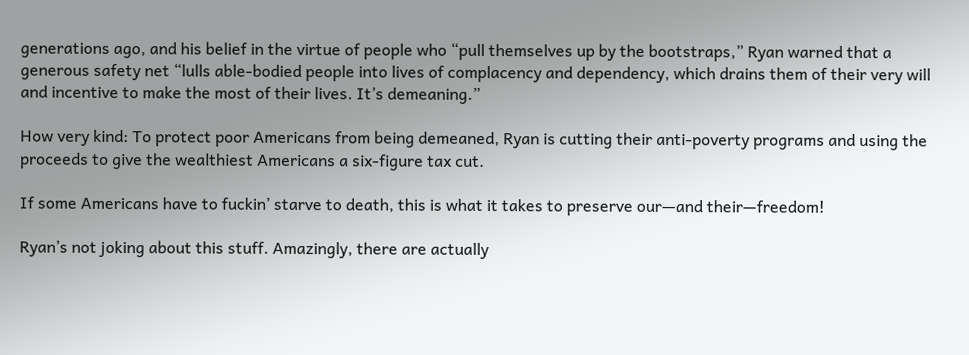generations ago, and his belief in the virtue of people who “pull themselves up by the bootstraps,” Ryan warned that a generous safety net “lulls able-bodied people into lives of complacency and dependency, which drains them of their very will and incentive to make the most of their lives. It’s demeaning.”

How very kind: To protect poor Americans from being demeaned, Ryan is cutting their anti-poverty programs and using the proceeds to give the wealthiest Americans a six-figure tax cut.

If some Americans have to fuckin’ starve to death, this is what it takes to preserve our—and their—freedom!

Ryan’s not joking about this stuff. Amazingly, there are actually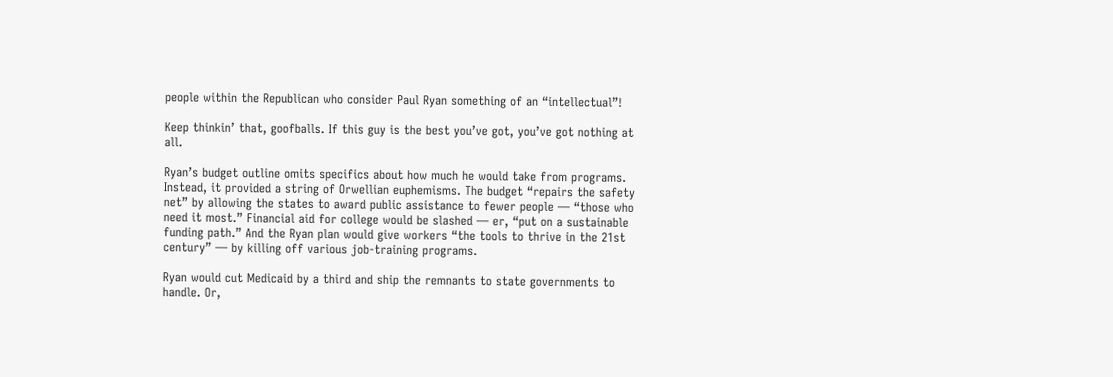people within the Republican who consider Paul Ryan something of an “intellectual”!

Keep thinkin’ that, goofballs. If this guy is the best you’ve got, you’ve got nothing at all.

Ryan’s budget outline omits specifics about how much he would take from programs. Instead, it provided a string of Orwellian euphemisms. The budget “repairs the safety net” by allowing the states to award public assistance to fewer people — “those who need it most.” Financial aid for college would be slashed — er, “put on a sustainable funding path.” And the Ryan plan would give workers “the tools to thrive in the 21st century” — by killing off various job-training programs.

Ryan would cut Medicaid by a third and ship the remnants to state governments to handle. Or,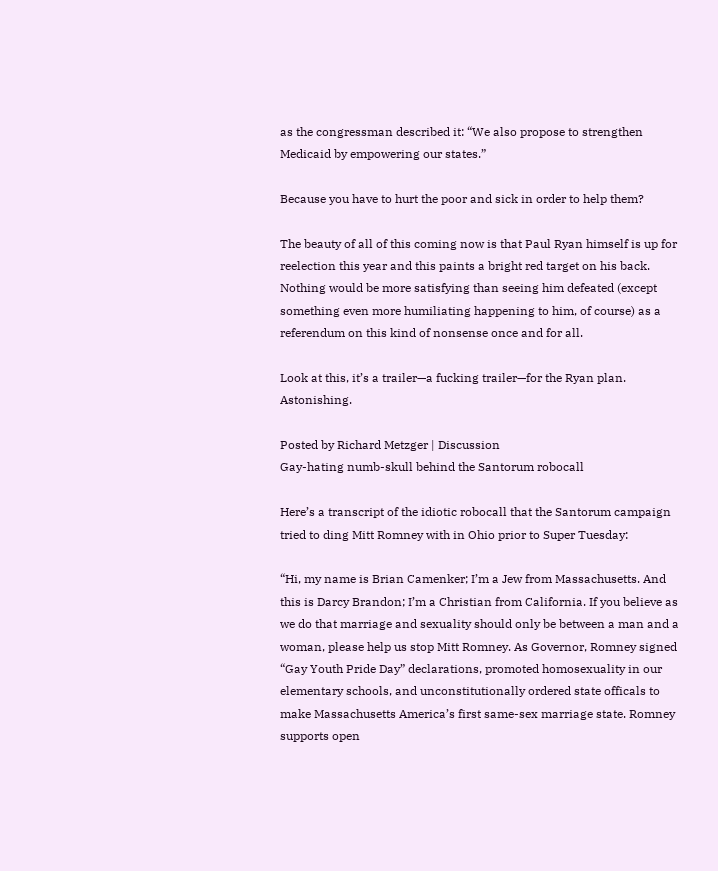as the congressman described it: “We also propose to strengthen Medicaid by empowering our states.”

Because you have to hurt the poor and sick in order to help them?

The beauty of all of this coming now is that Paul Ryan himself is up for reelection this year and this paints a bright red target on his back. Nothing would be more satisfying than seeing him defeated (except something even more humiliating happening to him, of course) as a referendum on this kind of nonsense once and for all.

Look at this, it’s a trailer—a fucking trailer—for the Ryan plan. Astonishing.

Posted by Richard Metzger | Discussion
Gay-hating numb-skull behind the Santorum robocall

Here’s a transcript of the idiotic robocall that the Santorum campaign tried to ding Mitt Romney with in Ohio prior to Super Tuesday:

“Hi, my name is Brian Camenker; I’m a Jew from Massachusetts. And this is Darcy Brandon; I’m a Christian from California. If you believe as we do that marriage and sexuality should only be between a man and a woman, please help us stop Mitt Romney. As Governor, Romney signed “Gay Youth Pride Day” declarations, promoted homosexuality in our elementary schools, and unconstitutionally ordered state officals to make Massachusetts America’s first same-sex marriage state. Romney supports open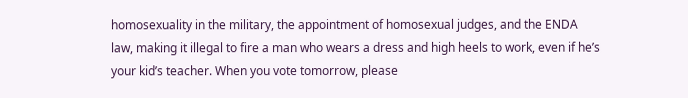homosexuality in the military, the appointment of homosexual judges, and the ENDA law, making it illegal to fire a man who wears a dress and high heels to work, even if he’s your kid’s teacher. When you vote tomorrow, please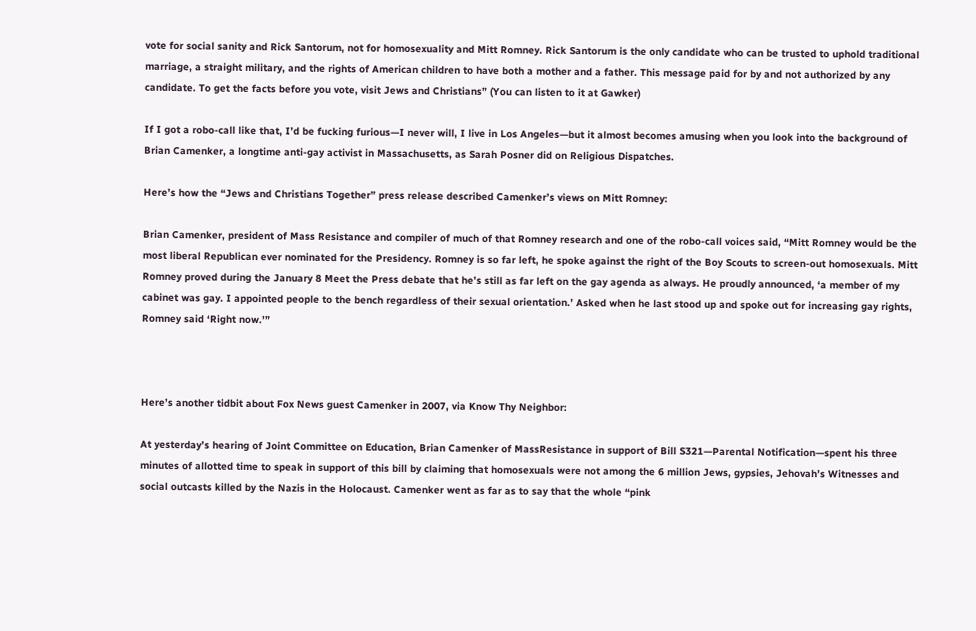vote for social sanity and Rick Santorum, not for homosexuality and Mitt Romney. Rick Santorum is the only candidate who can be trusted to uphold traditional marriage, a straight military, and the rights of American children to have both a mother and a father. This message paid for by and not authorized by any candidate. To get the facts before you vote, visit Jews and Christians” (You can listen to it at Gawker)

If I got a robo-call like that, I’d be fucking furious—I never will, I live in Los Angeles—but it almost becomes amusing when you look into the background of Brian Camenker, a longtime anti-gay activist in Massachusetts, as Sarah Posner did on Religious Dispatches.

Here’s how the “Jews and Christians Together” press release described Camenker’s views on Mitt Romney:

Brian Camenker, president of Mass Resistance and compiler of much of that Romney research and one of the robo-call voices said, “Mitt Romney would be the most liberal Republican ever nominated for the Presidency. Romney is so far left, he spoke against the right of the Boy Scouts to screen-out homosexuals. Mitt Romney proved during the January 8 Meet the Press debate that he’s still as far left on the gay agenda as always. He proudly announced, ‘a member of my cabinet was gay. I appointed people to the bench regardless of their sexual orientation.’ Asked when he last stood up and spoke out for increasing gay rights, Romney said ‘Right now.’”



Here’s another tidbit about Fox News guest Camenker in 2007, via Know Thy Neighbor:

At yesterday’s hearing of Joint Committee on Education, Brian Camenker of MassResistance in support of Bill S321—Parental Notification—spent his three minutes of allotted time to speak in support of this bill by claiming that homosexuals were not among the 6 million Jews, gypsies, Jehovah’s Witnesses and social outcasts killed by the Nazis in the Holocaust. Camenker went as far as to say that the whole “pink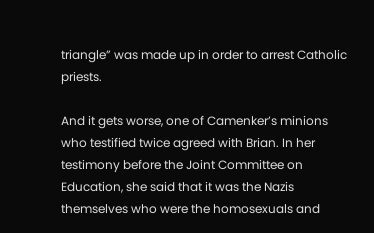triangle” was made up in order to arrest Catholic priests.

And it gets worse, one of Camenker’s minions who testified twice agreed with Brian. In her testimony before the Joint Committee on Education, she said that it was the Nazis themselves who were the homosexuals and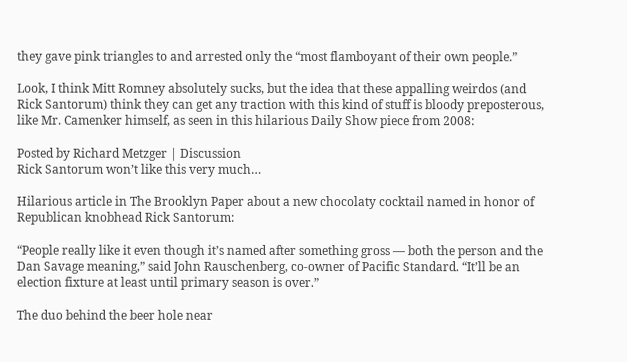they gave pink triangles to and arrested only the “most flamboyant of their own people.”

Look, I think Mitt Romney absolutely sucks, but the idea that these appalling weirdos (and Rick Santorum) think they can get any traction with this kind of stuff is bloody preposterous, like Mr. Camenker himself, as seen in this hilarious Daily Show piece from 2008:

Posted by Richard Metzger | Discussion
Rick Santorum won’t like this very much…

Hilarious article in The Brooklyn Paper about a new chocolaty cocktail named in honor of Republican knobhead Rick Santorum:

“People really like it even though it’s named after something gross — both the person and the Dan Savage meaning,” said John Rauschenberg, co-owner of Pacific Standard. “It’ll be an election fixture at least until primary season is over.”

The duo behind the beer hole near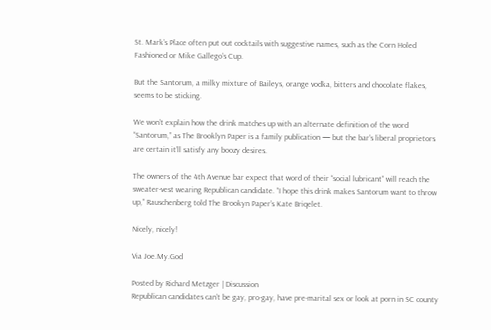St. Mark’s Place often put out cocktails with suggestive names, such as the Corn Holed Fashioned or Mike Gallego’s Cup.

But the Santorum, a milky mixture of Baileys, orange vodka, bitters and chocolate flakes, seems to be sticking.

We won’t explain how the drink matches up with an alternate definition of the word “Santorum,” as The Brooklyn Paper is a family publication — but the bar’s liberal proprietors are certain it’ll satisfy any boozy desires.

The owners of the 4th Avenue bar expect that word of their “social lubricant” will reach the sweater-vest wearing Republican candidate. “I hope this drink makes Santorum want to throw up,” Rauschenberg told The Brookyn Paper’s Kate Briqelet.

Nicely, nicely!

Via Joe.My.God

Posted by Richard Metzger | Discussion
Republican candidates can’t be gay, pro-gay, have pre-marital sex or look at porn in SC county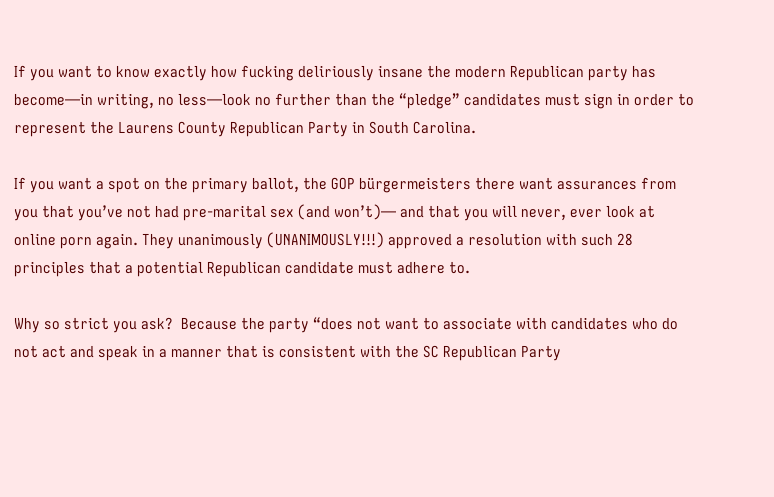If you want to know exactly how fucking deliriously insane the modern Republican party has become—in writing, no less—look no further than the “pledge” candidates must sign in order to represent the Laurens County Republican Party in South Carolina.

If you want a spot on the primary ballot, the GOP bürgermeisters there want assurances from you that you’ve not had pre-marital sex (and won’t)— and that you will never, ever look at online porn again. They unanimously (UNANIMOUSLY!!!) approved a resolution with such 28 principles that a potential Republican candidate must adhere to.

Why so strict you ask?  Because the party “does not want to associate with candidates who do not act and speak in a manner that is consistent with the SC Republican Party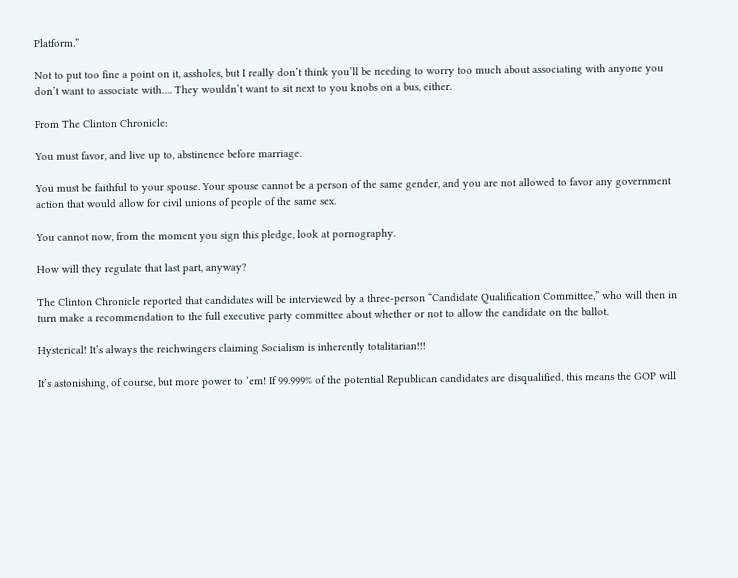Platform.”

Not to put too fine a point on it, assholes, but I really don’t think you’ll be needing to worry too much about associating with anyone you don’t want to associate with…. They wouldn’t want to sit next to you knobs on a bus, either.

From The Clinton Chronicle:

You must favor, and live up to, abstinence before marriage.

You must be faithful to your spouse. Your spouse cannot be a person of the same gender, and you are not allowed to favor any government action that would allow for civil unions of people of the same sex.

You cannot now, from the moment you sign this pledge, look at pornography.

How will they regulate that last part, anyway?

The Clinton Chronicle reported that candidates will be interviewed by a three-person “Candidate Qualification Committee,” who will then in turn make a recommendation to the full executive party committee about whether or not to allow the candidate on the ballot.

Hysterical! It’s always the reichwingers claiming Socialism is inherently totalitarian!!!

It’s astonishing, of course, but more power to ‘em! If 99.999% of the potential Republican candidates are disqualified, this means the GOP will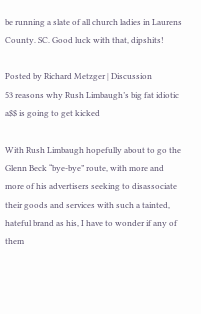be running a slate of all church ladies in Laurens County. SC. Good luck with that, dipshits!

Posted by Richard Metzger | Discussion
53 reasons why Rush Limbaugh’s big fat idiotic a$$ is going to get kicked

With Rush Limbaugh hopefully about to go the Glenn Beck “bye-bye” route, with more and more of his advertisers seeking to disassociate their goods and services with such a tainted, hateful brand as his, I have to wonder if any of them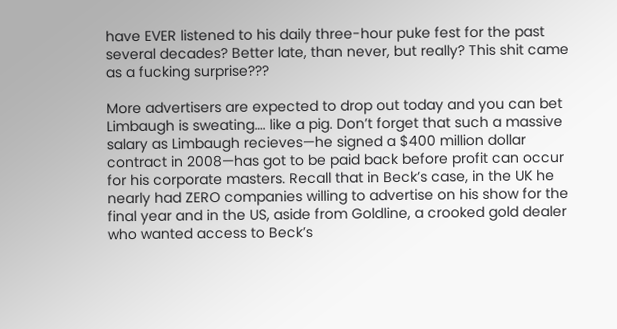have EVER listened to his daily three-hour puke fest for the past several decades? Better late, than never, but really? This shit came as a fucking surprise???

More advertisers are expected to drop out today and you can bet Limbaugh is sweating…. like a pig. Don’t forget that such a massive salary as Limbaugh recieves—he signed a $400 million dollar contract in 2008—has got to be paid back before profit can occur for his corporate masters. Recall that in Beck’s case, in the UK he nearly had ZERO companies willing to advertise on his show for the final year and in the US, aside from Goldline, a crooked gold dealer who wanted access to Beck’s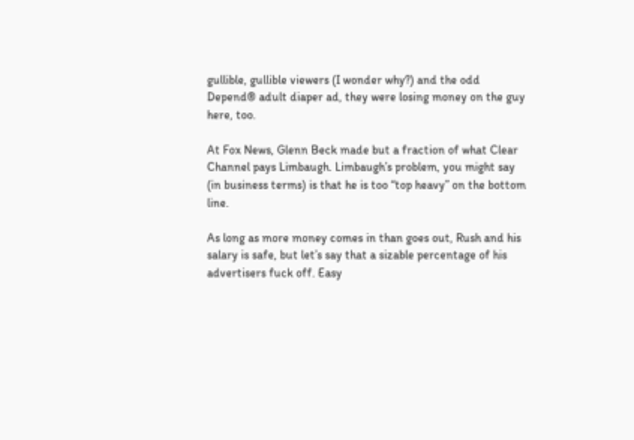gullible, gullible viewers (I wonder why?) and the odd Depend® adult diaper ad, they were losing money on the guy here, too.

At Fox News, Glenn Beck made but a fraction of what Clear Channel pays Limbaugh. Limbaugh’s problem, you might say (in business terms) is that he is too “top heavy” on the bottom line.

As long as more money comes in than goes out, Rush and his salary is safe, but let’s say that a sizable percentage of his advertisers fuck off. Easy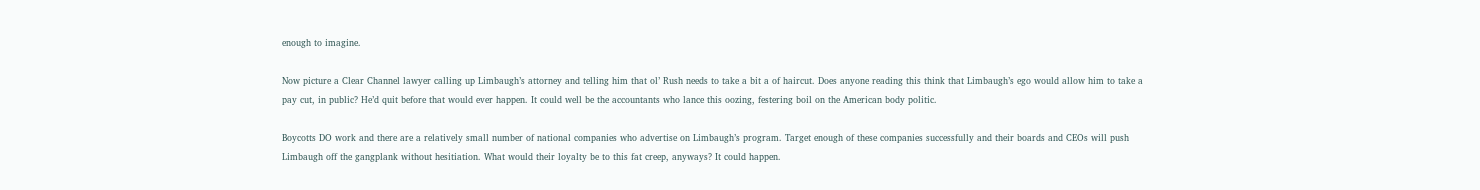enough to imagine.

Now picture a Clear Channel lawyer calling up Limbaugh’s attorney and telling him that ol’ Rush needs to take a bit a of haircut. Does anyone reading this think that Limbaugh’s ego would allow him to take a pay cut, in public? He’d quit before that would ever happen. It could well be the accountants who lance this oozing, festering boil on the American body politic.

Boycotts DO work and there are a relatively small number of national companies who advertise on Limbaugh’s program. Target enough of these companies successfully and their boards and CEOs will push Limbaugh off the gangplank without hesitiation. What would their loyalty be to this fat creep, anyways? It could happen.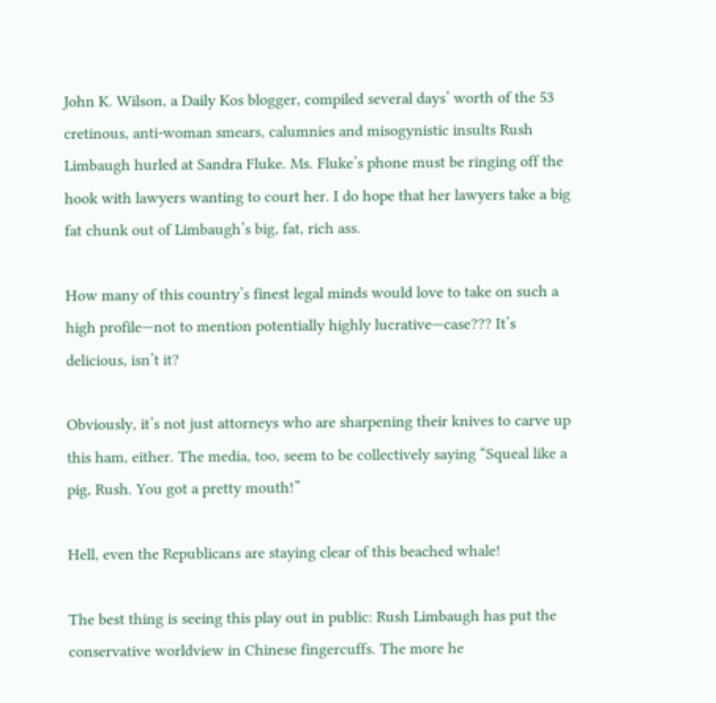John K. Wilson, a Daily Kos blogger, compiled several days’ worth of the 53 cretinous, anti-woman smears, calumnies and misogynistic insults Rush Limbaugh hurled at Sandra Fluke. Ms. Fluke’s phone must be ringing off the hook with lawyers wanting to court her. I do hope that her lawyers take a big fat chunk out of Limbaugh’s big, fat, rich ass.

How many of this country’s finest legal minds would love to take on such a high profile—not to mention potentially highly lucrative—case??? It’s delicious, isn’t it?

Obviously, it’s not just attorneys who are sharpening their knives to carve up this ham, either. The media, too, seem to be collectively saying “Squeal like a pig, Rush. You got a pretty mouth!”

Hell, even the Republicans are staying clear of this beached whale!

The best thing is seeing this play out in public: Rush Limbaugh has put the conservative worldview in Chinese fingercuffs. The more he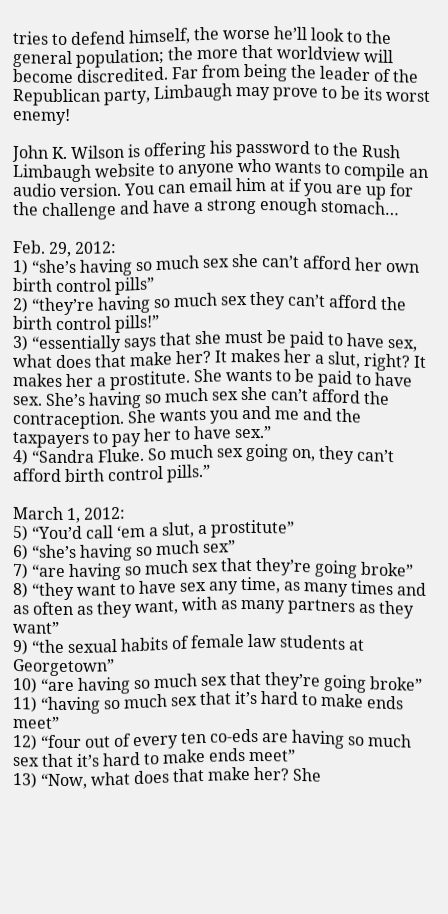tries to defend himself, the worse he’ll look to the general population; the more that worldview will become discredited. Far from being the leader of the Republican party, Limbaugh may prove to be its worst enemy!

John K. Wilson is offering his password to the Rush Limbaugh website to anyone who wants to compile an audio version. You can email him at if you are up for the challenge and have a strong enough stomach…

Feb. 29, 2012:
1) “she’s having so much sex she can’t afford her own birth control pills”
2) “they’re having so much sex they can’t afford the birth control pills!”
3) “essentially says that she must be paid to have sex, what does that make her? It makes her a slut, right? It makes her a prostitute. She wants to be paid to have sex. She’s having so much sex she can’t afford the contraception. She wants you and me and the taxpayers to pay her to have sex.”
4) “Sandra Fluke. So much sex going on, they can’t afford birth control pills.”

March 1, 2012:
5) “You’d call ‘em a slut, a prostitute”
6) “she’s having so much sex”
7) “are having so much sex that they’re going broke”
8) “they want to have sex any time, as many times and as often as they want, with as many partners as they want”
9) “the sexual habits of female law students at Georgetown”
10) “are having so much sex that they’re going broke”
11) “having so much sex that it’s hard to make ends meet”
12) “four out of every ten co-eds are having so much sex that it’s hard to make ends meet”
13) “Now, what does that make her? She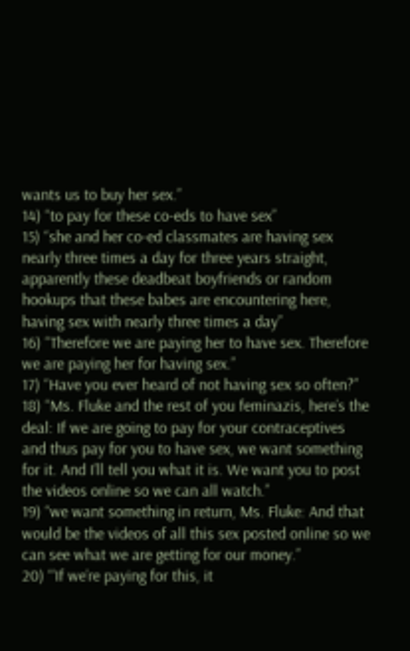wants us to buy her sex.”
14) “to pay for these co-eds to have sex”
15) “she and her co-ed classmates are having sex nearly three times a day for three years straight, apparently these deadbeat boyfriends or random hookups that these babes are encountering here, having sex with nearly three times a day”
16) “Therefore we are paying her to have sex. Therefore we are paying her for having sex.”
17) “Have you ever heard of not having sex so often?”
18) “Ms. Fluke and the rest of you feminazis, here’s the deal: If we are going to pay for your contraceptives and thus pay for you to have sex, we want something for it. And I’ll tell you what it is. We want you to post the videos online so we can all watch.”
19) “we want something in return, Ms. Fluke: And that would be the videos of all this sex posted online so we can see what we are getting for our money.”
20) “‘If we’re paying for this, it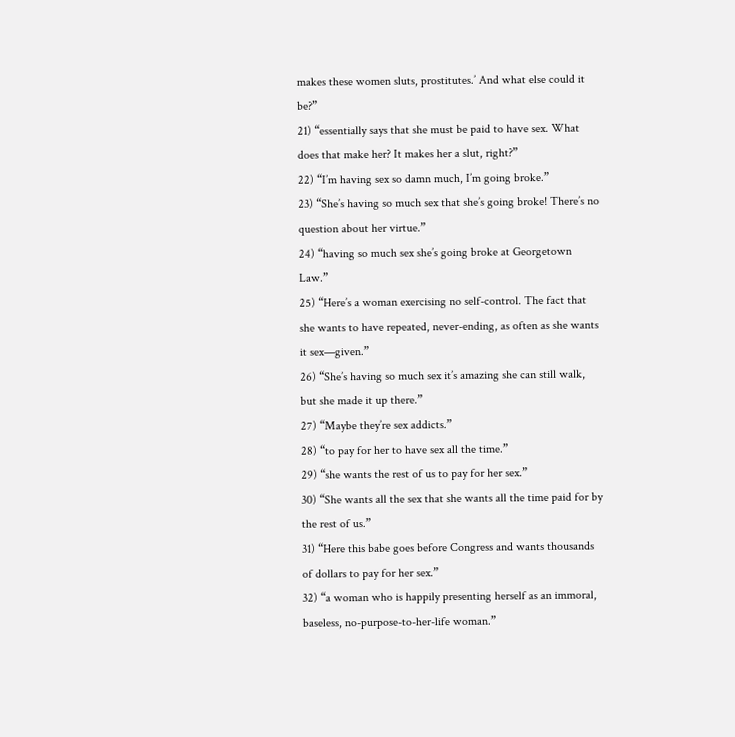makes these women sluts, prostitutes.’ And what else could it be?”
21) “essentially says that she must be paid to have sex. What does that make her? It makes her a slut, right?”
22) “I’m having sex so damn much, I’m going broke.”
23) “She’s having so much sex that she’s going broke! There’s no question about her virtue.”
24) “having so much sex she’s going broke at Georgetown Law.”
25) “Here’s a woman exercising no self-control. The fact that she wants to have repeated, never-ending, as often as she wants it sex—given.”
26) “She’s having so much sex it’s amazing she can still walk, but she made it up there.”
27) “Maybe they’re sex addicts.”
28) “to pay for her to have sex all the time.”
29) “she wants the rest of us to pay for her sex.”
30) “She wants all the sex that she wants all the time paid for by the rest of us.”
31) “Here this babe goes before Congress and wants thousands of dollars to pay for her sex.”
32) “a woman who is happily presenting herself as an immoral, baseless, no-purpose-to-her-life woman.”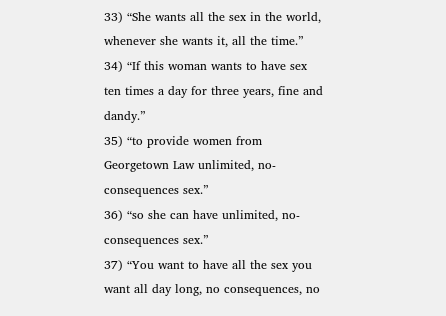33) “She wants all the sex in the world, whenever she wants it, all the time.”
34) “If this woman wants to have sex ten times a day for three years, fine and dandy.”
35) “to provide women from Georgetown Law unlimited, no-consequences sex.”
36) “so she can have unlimited, no-consequences sex.”
37) “You want to have all the sex you want all day long, no consequences, no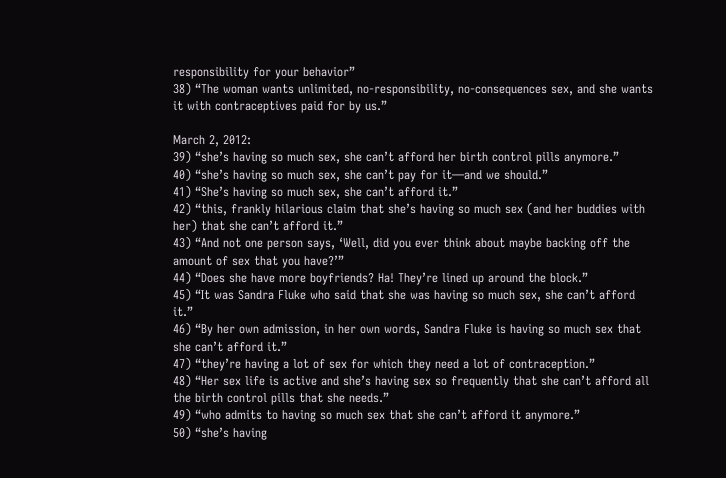responsibility for your behavior”
38) “The woman wants unlimited, no-responsibility, no-consequences sex, and she wants it with contraceptives paid for by us.”

March 2, 2012:
39) “she’s having so much sex, she can’t afford her birth control pills anymore.”
40) “she’s having so much sex, she can’t pay for it—and we should.”
41) “She’s having so much sex, she can’t afford it.”
42) “this, frankly hilarious claim that she’s having so much sex (and her buddies with her) that she can’t afford it.”
43) “And not one person says, ‘Well, did you ever think about maybe backing off the amount of sex that you have?’”
44) “Does she have more boyfriends? Ha! They’re lined up around the block.”
45) “It was Sandra Fluke who said that she was having so much sex, she can’t afford it.”
46) “By her own admission, in her own words, Sandra Fluke is having so much sex that she can’t afford it.”
47) “they’re having a lot of sex for which they need a lot of contraception.”
48) “Her sex life is active and she’s having sex so frequently that she can’t afford all the birth control pills that she needs.”
49) “who admits to having so much sex that she can’t afford it anymore.”
50) “she’s having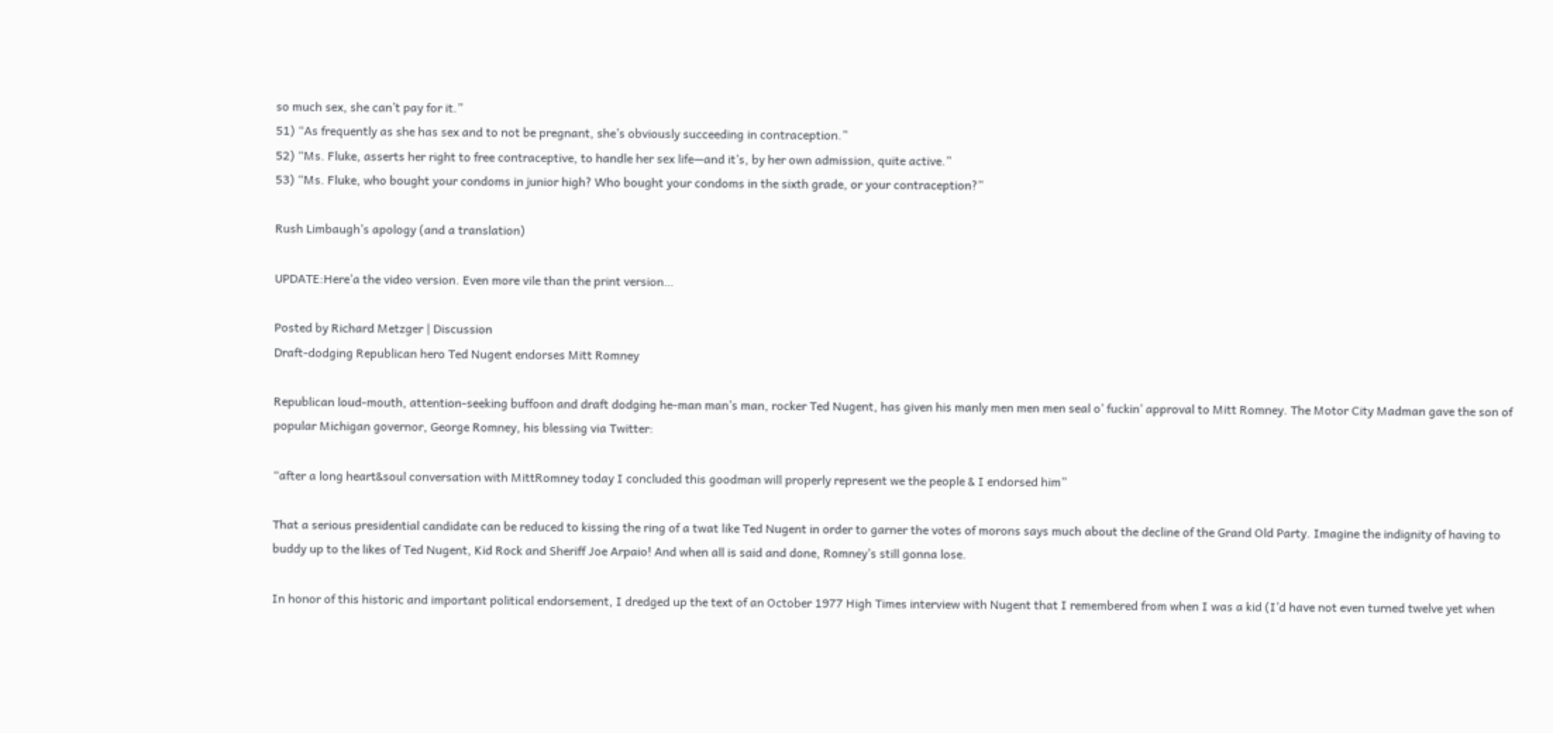so much sex, she can’t pay for it.”
51) “As frequently as she has sex and to not be pregnant, she’s obviously succeeding in contraception.”
52) “Ms. Fluke, asserts her right to free contraceptive, to handle her sex life—and it’s, by her own admission, quite active.”
53) “Ms. Fluke, who bought your condoms in junior high? Who bought your condoms in the sixth grade, or your contraception?”

Rush Limbaugh’s apology (and a translation)

UPDATE:Here’a the video version. Even more vile than the print version…

Posted by Richard Metzger | Discussion
Draft-dodging Republican hero Ted Nugent endorses Mitt Romney

Republican loud-mouth, attention-seeking buffoon and draft dodging he-man man’s man, rocker Ted Nugent, has given his manly men men men seal o’ fuckin’ approval to Mitt Romney. The Motor City Madman gave the son of popular Michigan governor, George Romney, his blessing via Twitter:

“after a long heart&soul conversation with MittRomney today I concluded this goodman will properly represent we the people & I endorsed him”

That a serious presidential candidate can be reduced to kissing the ring of a twat like Ted Nugent in order to garner the votes of morons says much about the decline of the Grand Old Party. Imagine the indignity of having to buddy up to the likes of Ted Nugent, Kid Rock and Sheriff Joe Arpaio! And when all is said and done, Romney’s still gonna lose.

In honor of this historic and important political endorsement, I dredged up the text of an October 1977 High Times interview with Nugent that I remembered from when I was a kid (I’d have not even turned twelve yet when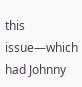this issue—which had Johnny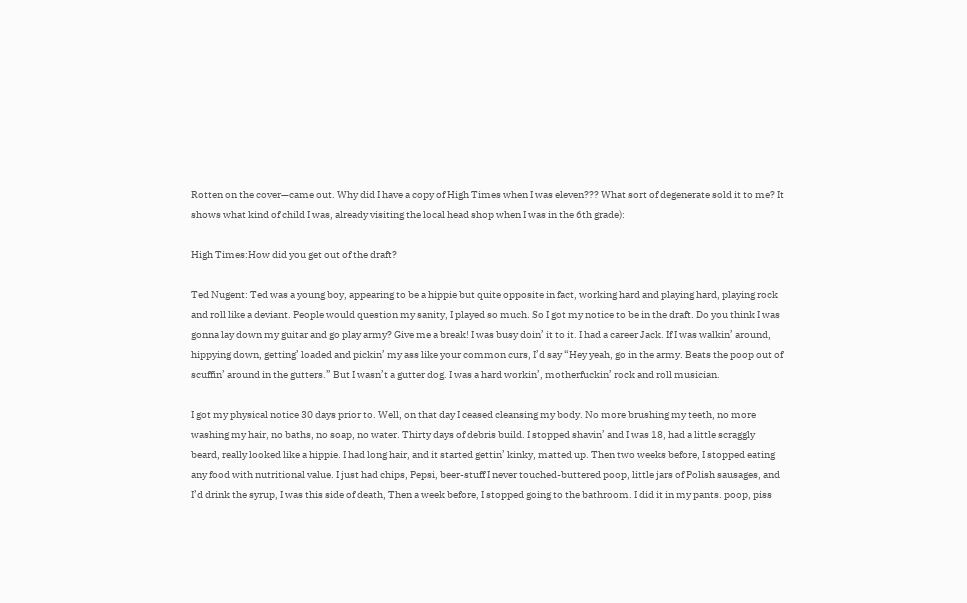Rotten on the cover—came out. Why did I have a copy of High Times when I was eleven??? What sort of degenerate sold it to me? It shows what kind of child I was, already visiting the local head shop when I was in the 6th grade):

High Times:How did you get out of the draft?

Ted Nugent: Ted was a young boy, appearing to be a hippie but quite opposite in fact, working hard and playing hard, playing rock and roll like a deviant. People would question my sanity, I played so much. So I got my notice to be in the draft. Do you think I was gonna lay down my guitar and go play army? Give me a break! I was busy doin’ it to it. I had a career Jack. If I was walkin’ around, hippying down, getting’ loaded and pickin’ my ass like your common curs, I’d say “Hey yeah, go in the army. Beats the poop out of scuffin’ around in the gutters.” But I wasn’t a gutter dog. I was a hard workin’, motherfuckin’ rock and roll musician.

I got my physical notice 30 days prior to. Well, on that day I ceased cleansing my body. No more brushing my teeth, no more washing my hair, no baths, no soap, no water. Thirty days of debris build. I stopped shavin’ and I was 18, had a little scraggly beard, really looked like a hippie. I had long hair, and it started gettin’ kinky, matted up. Then two weeks before, I stopped eating any food with nutritional value. I just had chips, Pepsi, beer-stuff I never touched-buttered poop, little jars of Polish sausages, and I’d drink the syrup, I was this side of death, Then a week before, I stopped going to the bathroom. I did it in my pants. poop, piss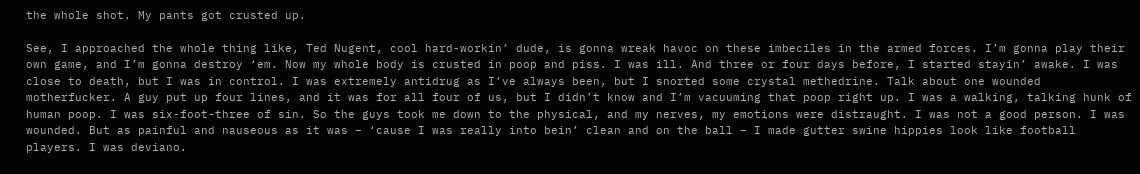the whole shot. My pants got crusted up.

See, I approached the whole thing like, Ted Nugent, cool hard-workin’ dude, is gonna wreak havoc on these imbeciles in the armed forces. I’m gonna play their own game, and I’m gonna destroy ‘em. Now my whole body is crusted in poop and piss. I was ill. And three or four days before, I started stayin’ awake. I was close to death, but I was in control. I was extremely antidrug as I’ve always been, but I snorted some crystal methedrine. Talk about one wounded motherfucker. A guy put up four lines, and it was for all four of us, but I didn’t know and I’m vacuuming that poop right up. I was a walking, talking hunk of human poop. I was six-foot-three of sin. So the guys took me down to the physical, and my nerves, my emotions were distraught. I was not a good person. I was wounded. But as painful and nauseous as it was – ‘cause I was really into bein’ clean and on the ball – I made gutter swine hippies look like football players. I was deviano.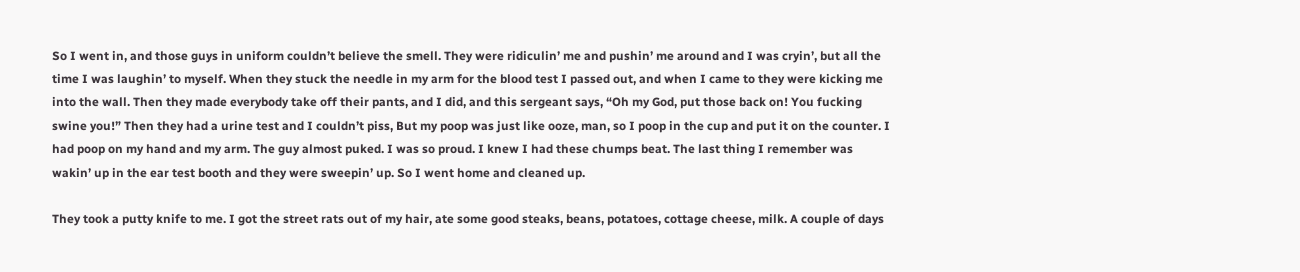So I went in, and those guys in uniform couldn’t believe the smell. They were ridiculin’ me and pushin’ me around and I was cryin’, but all the time I was laughin’ to myself. When they stuck the needle in my arm for the blood test I passed out, and when I came to they were kicking me into the wall. Then they made everybody take off their pants, and I did, and this sergeant says, “Oh my God, put those back on! You fucking swine you!” Then they had a urine test and I couldn’t piss, But my poop was just like ooze, man, so I poop in the cup and put it on the counter. I had poop on my hand and my arm. The guy almost puked. I was so proud. I knew I had these chumps beat. The last thing I remember was wakin’ up in the ear test booth and they were sweepin’ up. So I went home and cleaned up.

They took a putty knife to me. I got the street rats out of my hair, ate some good steaks, beans, potatoes, cottage cheese, milk. A couple of days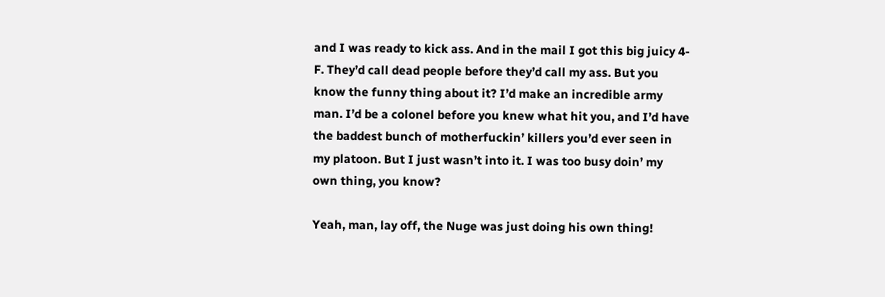and I was ready to kick ass. And in the mail I got this big juicy 4-F. They’d call dead people before they’d call my ass. But you know the funny thing about it? I’d make an incredible army man. I’d be a colonel before you knew what hit you, and I’d have the baddest bunch of motherfuckin’ killers you’d ever seen in my platoon. But I just wasn’t into it. I was too busy doin’ my own thing, you know?

Yeah, man, lay off, the Nuge was just doing his own thing!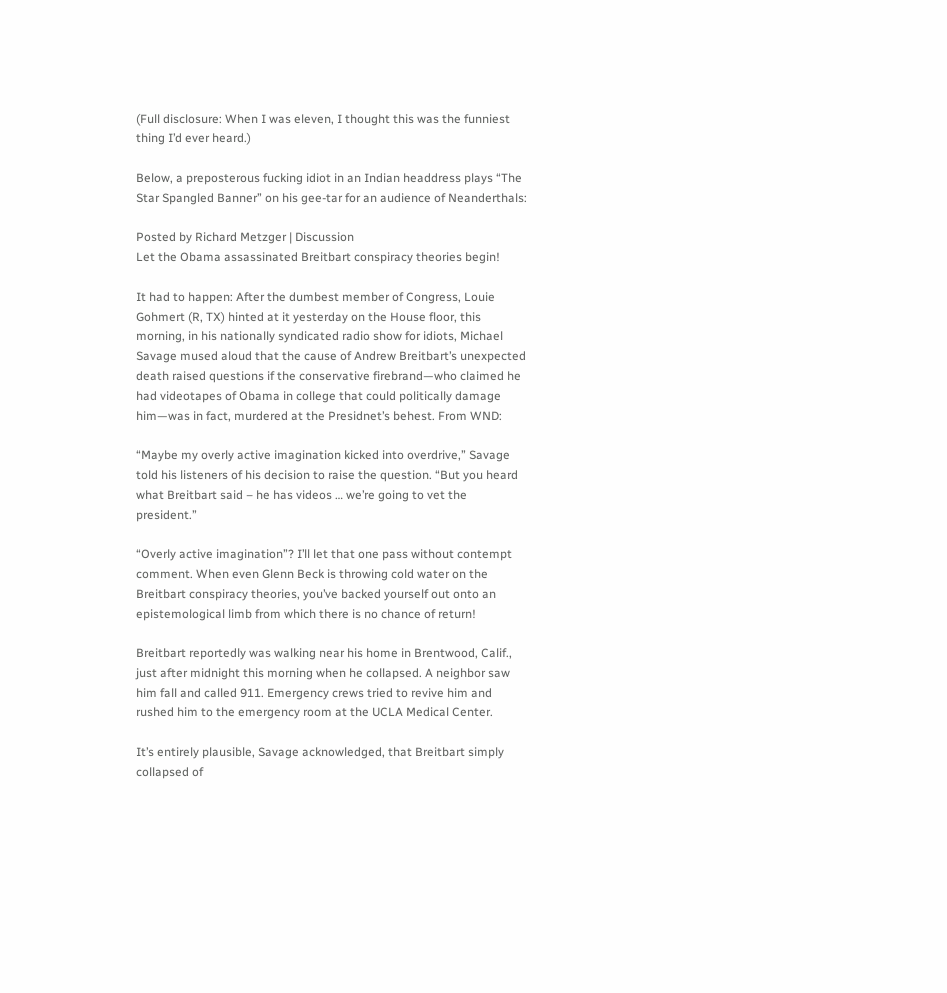(Full disclosure: When I was eleven, I thought this was the funniest thing I’d ever heard.)

Below, a preposterous fucking idiot in an Indian headdress plays “The Star Spangled Banner” on his gee-tar for an audience of Neanderthals:

Posted by Richard Metzger | Discussion
Let the Obama assassinated Breitbart conspiracy theories begin!

It had to happen: After the dumbest member of Congress, Louie Gohmert (R, TX) hinted at it yesterday on the House floor, this morning, in his nationally syndicated radio show for idiots, Michael Savage mused aloud that the cause of Andrew Breitbart’s unexpected death raised questions if the conservative firebrand—who claimed he had videotapes of Obama in college that could politically damage him—was in fact, murdered at the Presidnet’s behest. From WND:

“Maybe my overly active imagination kicked into overdrive,” Savage told his listeners of his decision to raise the question. “But you heard what Breitbart said – he has videos … we’re going to vet the president.”

“Overly active imagination”? I’ll let that one pass without contempt comment. When even Glenn Beck is throwing cold water on the Breitbart conspiracy theories, you’ve backed yourself out onto an epistemological limb from which there is no chance of return!

Breitbart reportedly was walking near his home in Brentwood, Calif., just after midnight this morning when he collapsed. A neighbor saw him fall and called 911. Emergency crews tried to revive him and rushed him to the emergency room at the UCLA Medical Center.

It’s entirely plausible, Savage acknowledged, that Breitbart simply collapsed of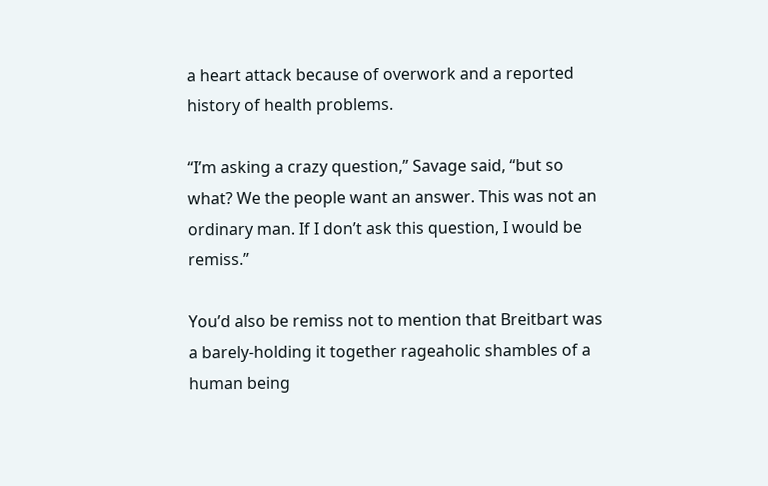a heart attack because of overwork and a reported history of health problems.

“I’m asking a crazy question,” Savage said, “but so what? We the people want an answer. This was not an ordinary man. If I don’t ask this question, I would be remiss.”

You’d also be remiss not to mention that Breitbart was a barely-holding it together rageaholic shambles of a human being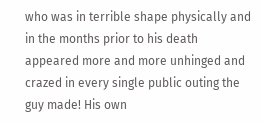who was in terrible shape physically and in the months prior to his death appeared more and more unhinged and crazed in every single public outing the guy made! His own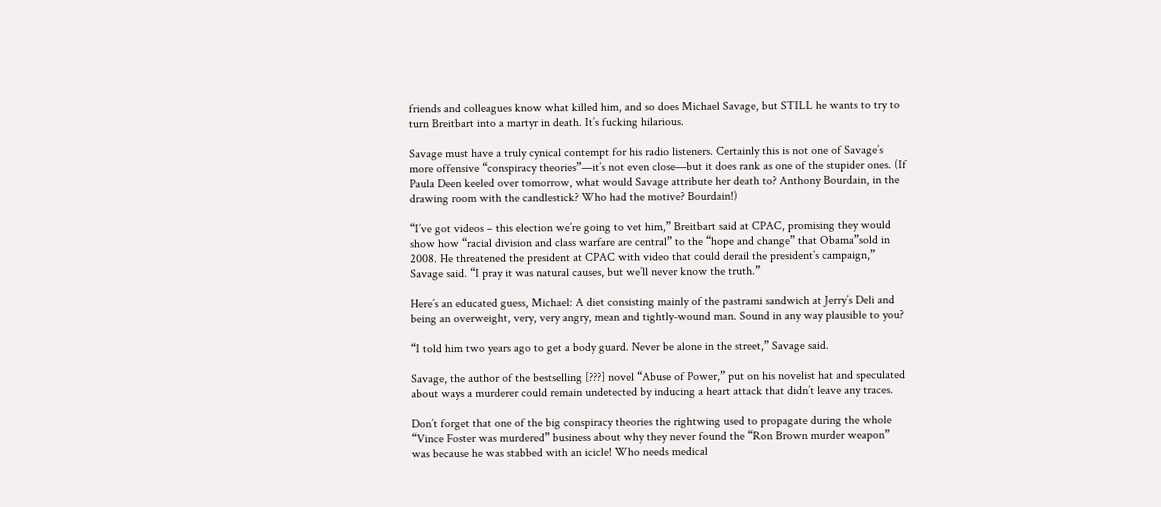friends and colleagues know what killed him, and so does Michael Savage, but STILL he wants to try to turn Breitbart into a martyr in death. It’s fucking hilarious.

Savage must have a truly cynical contempt for his radio listeners. Certainly this is not one of Savage’s more offensive “conspiracy theories”—it’s not even close—but it does rank as one of the stupider ones. (If Paula Deen keeled over tomorrow, what would Savage attribute her death to? Anthony Bourdain, in the drawing room with the candlestick? Who had the motive? Bourdain!)

“I’ve got videos – this election we’re going to vet him,” Breitbart said at CPAC, promising they would show how “racial division and class warfare are central” to the “hope and change” that Obama”sold in 2008. He threatened the president at CPAC with video that could derail the president’s campaign,” Savage said. “I pray it was natural causes, but we’ll never know the truth.”

Here’s an educated guess, Michael: A diet consisting mainly of the pastrami sandwich at Jerry’s Deli and being an overweight, very, very angry, mean and tightly-wound man. Sound in any way plausible to you?

“I told him two years ago to get a body guard. Never be alone in the street,” Savage said.

Savage, the author of the bestselling [???] novel “Abuse of Power,” put on his novelist hat and speculated about ways a murderer could remain undetected by inducing a heart attack that didn’t leave any traces.

Don’t forget that one of the big conspiracy theories the rightwing used to propagate during the whole “Vince Foster was murdered” business about why they never found the “Ron Brown murder weapon” was because he was stabbed with an icicle! Who needs medical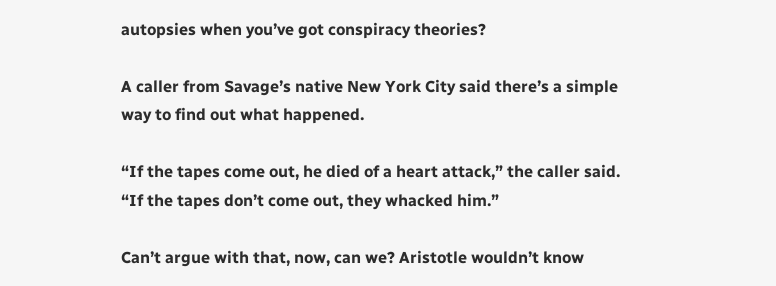autopsies when you’ve got conspiracy theories?

A caller from Savage’s native New York City said there’s a simple way to find out what happened.

“If the tapes come out, he died of a heart attack,” the caller said. “If the tapes don’t come out, they whacked him.”

Can’t argue with that, now, can we? Aristotle wouldn’t know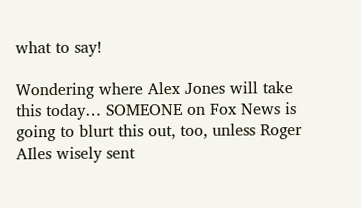what to say!

Wondering where Alex Jones will take this today… SOMEONE on Fox News is going to blurt this out, too, unless Roger AIles wisely sent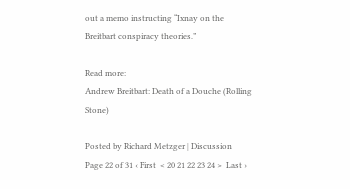out a memo instructing “Ixnay on the Breitbart conspiracy theories.”

Read more:
Andrew Breitbart: Death of a Douche (Rolling Stone)

Posted by Richard Metzger | Discussion
Page 22 of 31 ‹ First  < 20 21 22 23 24 >  Last ›